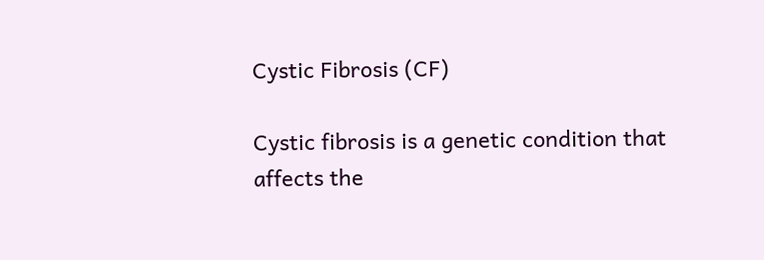Cystic Fibrosis (CF)

Cystic fibrosis is a genetic condition that affects the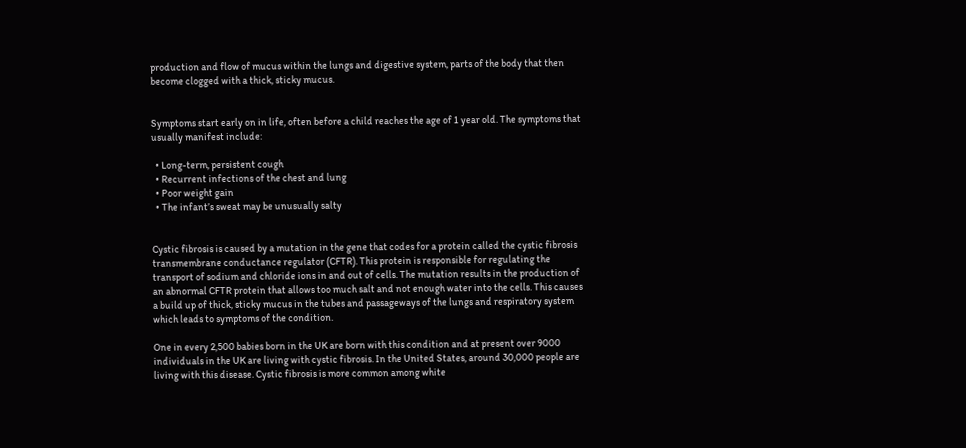production and flow of mucus within the lungs and digestive system, parts of the body that then become clogged with a thick, sticky mucus.


Symptoms start early on in life, often before a child reaches the age of 1 year old. The symptoms that usually manifest include:

  • Long-term, persistent cough
  • Recurrent infections of the chest and lung
  • Poor weight gain
  • The infant’s sweat may be unusually salty


Cystic fibrosis is caused by a mutation in the gene that codes for a protein called the cystic fibrosis transmembrane conductance regulator (CFTR). This protein is responsible for regulating the transport of sodium and chloride ions in and out of cells. The mutation results in the production of an abnormal CFTR protein that allows too much salt and not enough water into the cells. This causes a build up of thick, sticky mucus in the tubes and passageways of the lungs and respiratory system which leads to symptoms of the condition.

One in every 2,500 babies born in the UK are born with this condition and at present over 9000 individuals in the UK are living with cystic fibrosis. In the United States, around 30,000 people are living with this disease. Cystic fibrosis is more common among white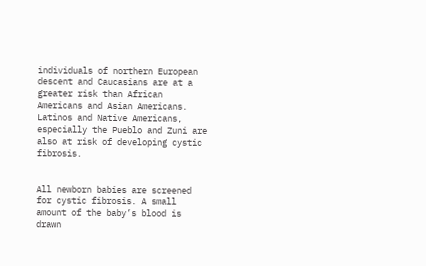individuals of northern European descent and Caucasians are at a greater risk than African Americans and Asian Americans. Latinos and Native Americans, especially the Pueblo and Zuni are also at risk of developing cystic fibrosis.


All newborn babies are screened for cystic fibrosis. A small amount of the baby’s blood is drawn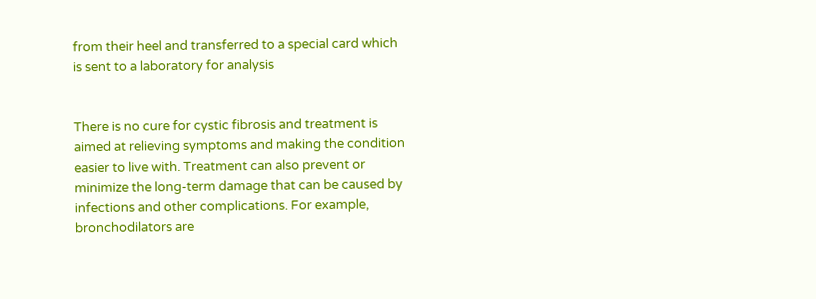from their heel and transferred to a special card which is sent to a laboratory for analysis


There is no cure for cystic fibrosis and treatment is aimed at relieving symptoms and making the condition easier to live with. Treatment can also prevent or minimize the long-term damage that can be caused by infections and other complications. For example, bronchodilators are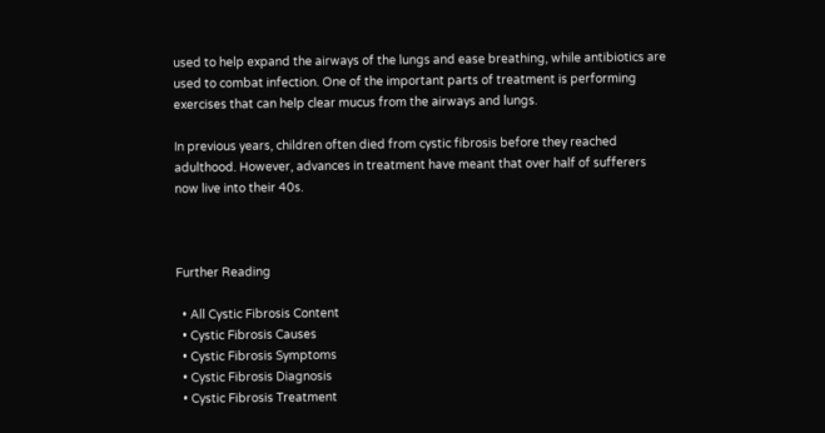used to help expand the airways of the lungs and ease breathing, while antibiotics are used to combat infection. One of the important parts of treatment is performing exercises that can help clear mucus from the airways and lungs.

In previous years, children often died from cystic fibrosis before they reached adulthood. However, advances in treatment have meant that over half of sufferers now live into their 40s.



Further Reading

  • All Cystic Fibrosis Content
  • Cystic Fibrosis Causes
  • Cystic Fibrosis Symptoms
  • Cystic Fibrosis Diagnosis
  • Cystic Fibrosis Treatment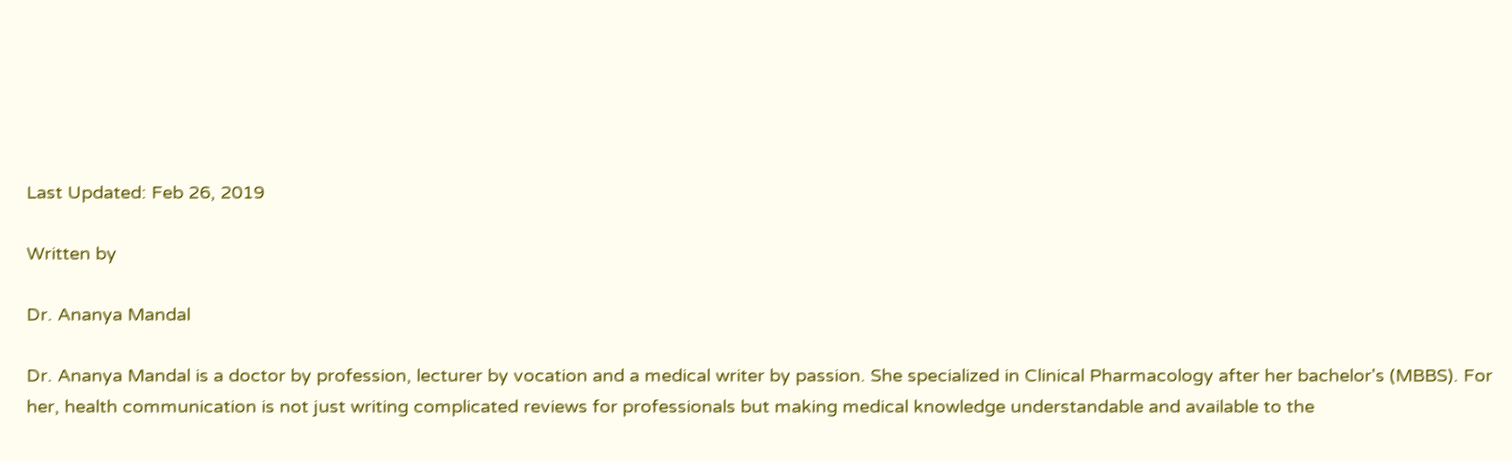Last Updated: Feb 26, 2019

Written by

Dr. Ananya Mandal

Dr. Ananya Mandal is a doctor by profession, lecturer by vocation and a medical writer by passion. She specialized in Clinical Pharmacology after her bachelor's (MBBS). For her, health communication is not just writing complicated reviews for professionals but making medical knowledge understandable and available to the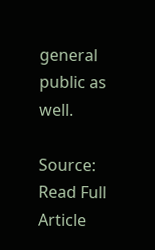general public as well.

Source: Read Full Article